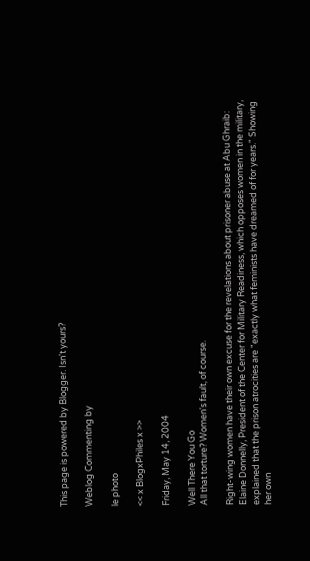This page is powered by Blogger. Isn't yours?

Weblog Commenting by

le photo

<< x BlogxPhiles x >>

Friday, May 14, 2004

Well There You Go
All that torture? Women's fault, of course.

Right-wing women have their own excuse for the revelations about prisoner abuse at Abu Ghraib: Elaine Donnelly, President of the Center for Military Readiness, which opposes women in the military, explained that the prison atrocities are "exactly what feminists have dreamed of for years." Showing her own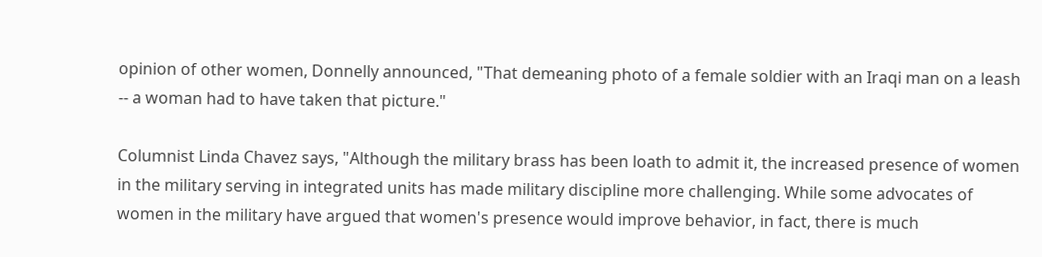opinion of other women, Donnelly announced, "That demeaning photo of a female soldier with an Iraqi man on a leash -- a woman had to have taken that picture."

Columnist Linda Chavez says, "Although the military brass has been loath to admit it, the increased presence of women in the military serving in integrated units has made military discipline more challenging. While some advocates of women in the military have argued that women's presence would improve behavior, in fact, there is much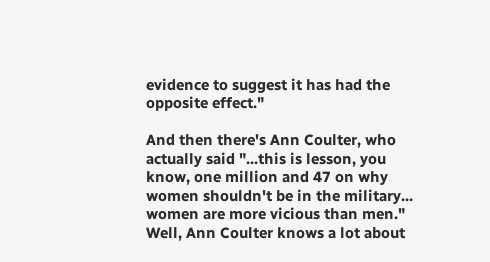evidence to suggest it has had the opposite effect."

And then there's Ann Coulter, who actually said "...this is lesson, you know, one million and 47 on why women shouldn't be in the military... women are more vicious than men." Well, Ann Coulter knows a lot about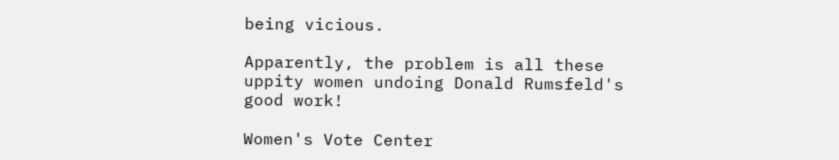being vicious.

Apparently, the problem is all these uppity women undoing Donald Rumsfeld's good work!

Women's Vote Center